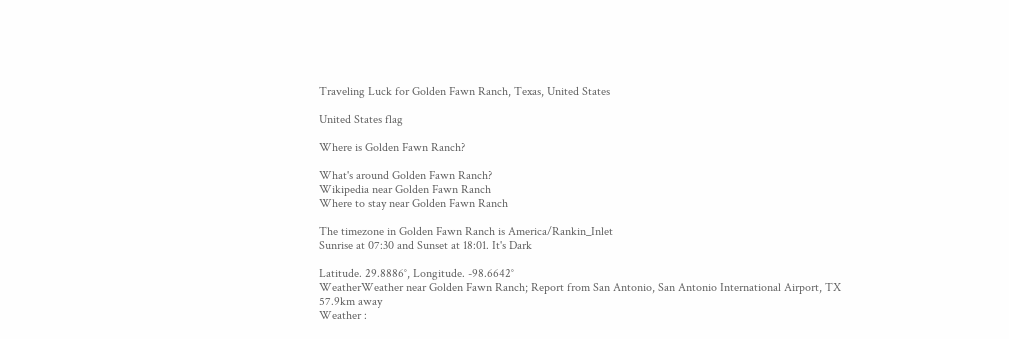Traveling Luck for Golden Fawn Ranch, Texas, United States

United States flag

Where is Golden Fawn Ranch?

What's around Golden Fawn Ranch?
Wikipedia near Golden Fawn Ranch
Where to stay near Golden Fawn Ranch

The timezone in Golden Fawn Ranch is America/Rankin_Inlet
Sunrise at 07:30 and Sunset at 18:01. It's Dark

Latitude. 29.8886°, Longitude. -98.6642°
WeatherWeather near Golden Fawn Ranch; Report from San Antonio, San Antonio International Airport, TX 57.9km away
Weather :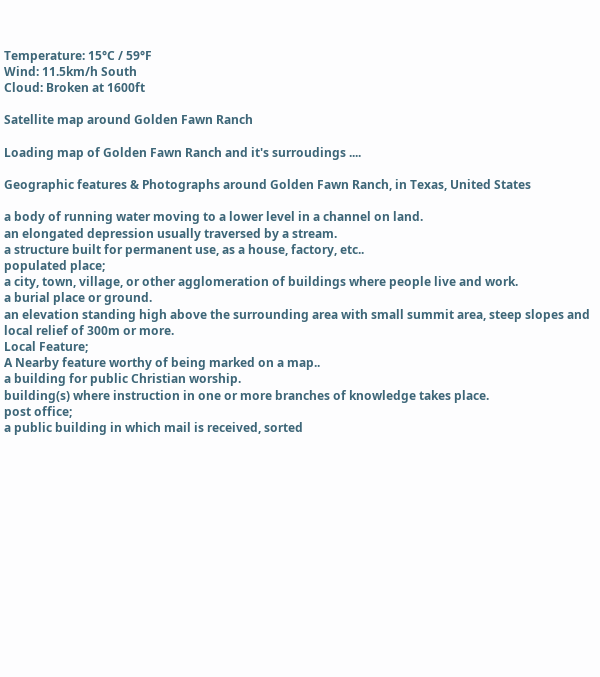Temperature: 15°C / 59°F
Wind: 11.5km/h South
Cloud: Broken at 1600ft

Satellite map around Golden Fawn Ranch

Loading map of Golden Fawn Ranch and it's surroudings ....

Geographic features & Photographs around Golden Fawn Ranch, in Texas, United States

a body of running water moving to a lower level in a channel on land.
an elongated depression usually traversed by a stream.
a structure built for permanent use, as a house, factory, etc..
populated place;
a city, town, village, or other agglomeration of buildings where people live and work.
a burial place or ground.
an elevation standing high above the surrounding area with small summit area, steep slopes and local relief of 300m or more.
Local Feature;
A Nearby feature worthy of being marked on a map..
a building for public Christian worship.
building(s) where instruction in one or more branches of knowledge takes place.
post office;
a public building in which mail is received, sorted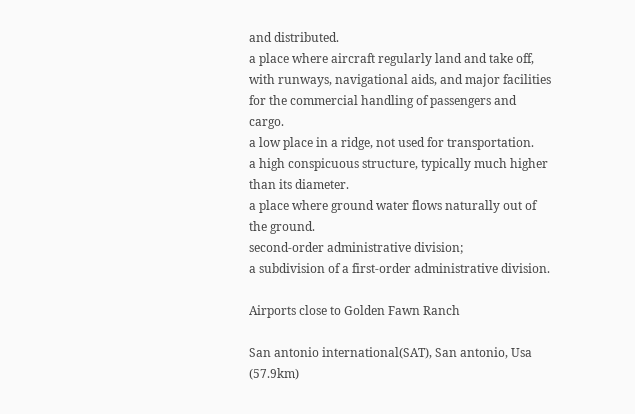and distributed.
a place where aircraft regularly land and take off, with runways, navigational aids, and major facilities for the commercial handling of passengers and cargo.
a low place in a ridge, not used for transportation.
a high conspicuous structure, typically much higher than its diameter.
a place where ground water flows naturally out of the ground.
second-order administrative division;
a subdivision of a first-order administrative division.

Airports close to Golden Fawn Ranch

San antonio international(SAT), San antonio, Usa (57.9km)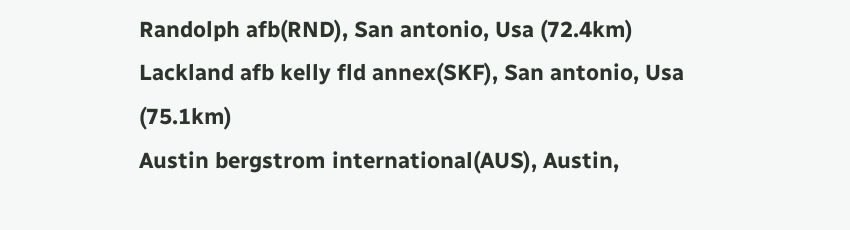Randolph afb(RND), San antonio, Usa (72.4km)
Lackland afb kelly fld annex(SKF), San antonio, Usa (75.1km)
Austin bergstrom international(AUS), Austin,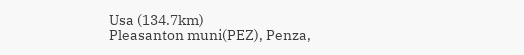Usa (134.7km)
Pleasanton muni(PEZ), Penza,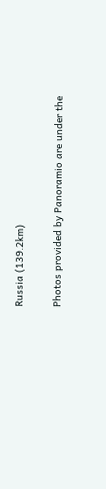Russia (139.2km)

Photos provided by Panoramio are under the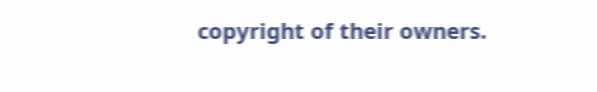copyright of their owners.